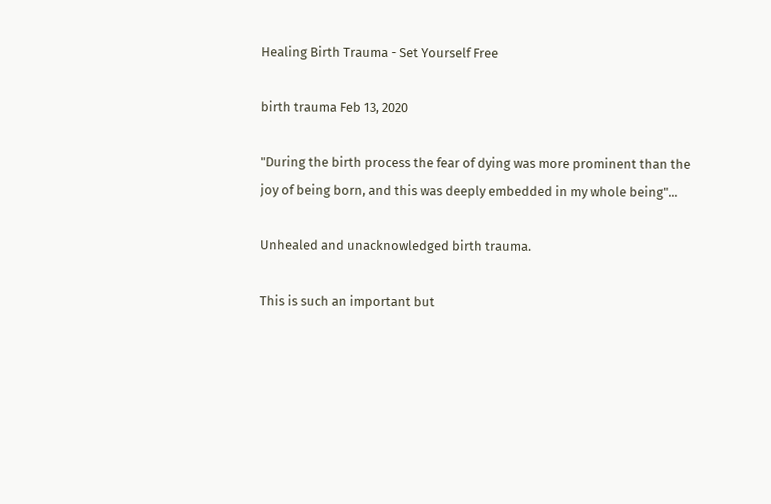Healing Birth Trauma - Set Yourself Free

birth trauma Feb 13, 2020

"During the birth process the fear of dying was more prominent than the joy of being born, and this was deeply embedded in my whole being"...

Unhealed and unacknowledged birth trauma.

This is such an important but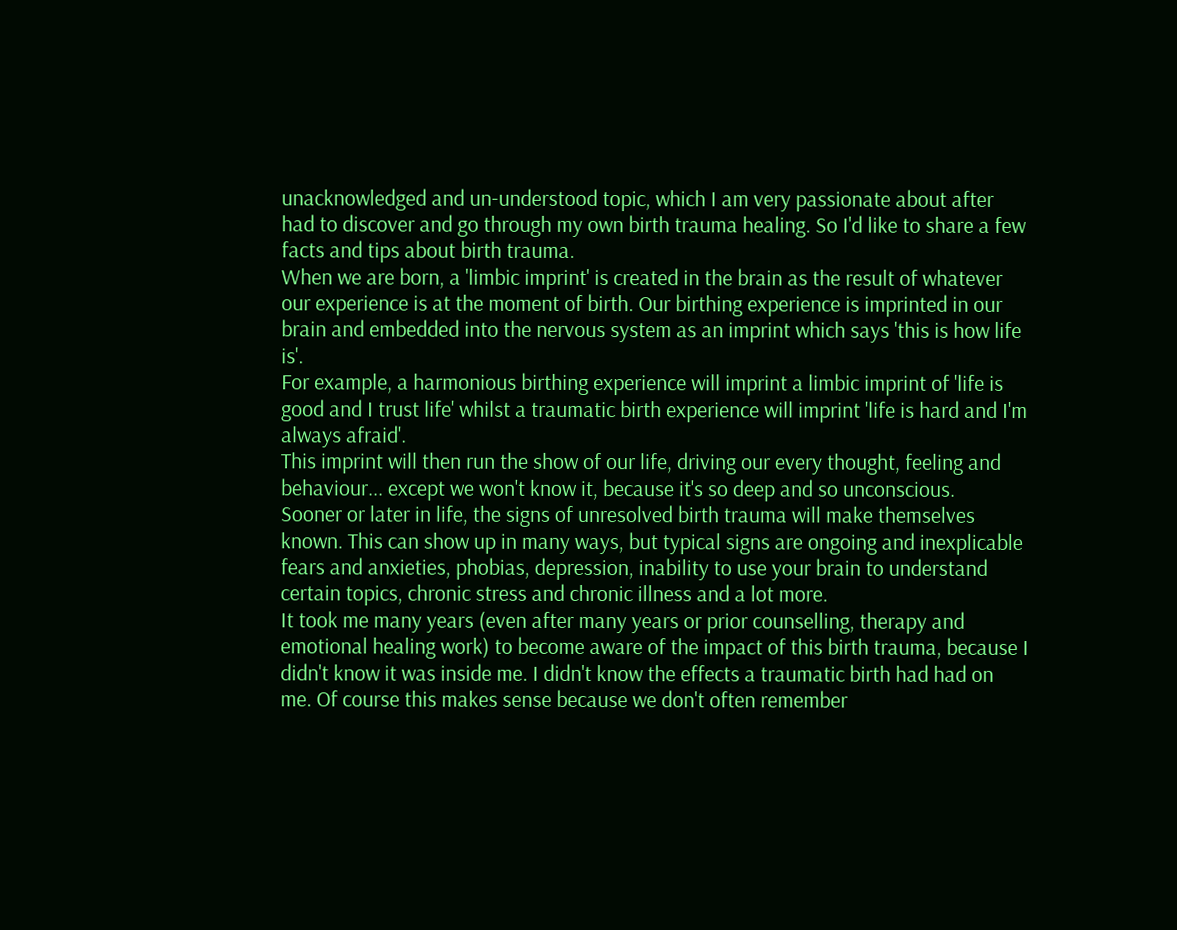unacknowledged and un-understood topic, which I am very passionate about after had to discover and go through my own birth trauma healing. So I'd like to share a few facts and tips about birth trauma.
When we are born, a 'limbic imprint' is created in the brain as the result of whatever our experience is at the moment of birth. Our birthing experience is imprinted in our brain and embedded into the nervous system as an imprint which says 'this is how life is'.
For example, a harmonious birthing experience will imprint a limbic imprint of 'life is good and I trust life' whilst a traumatic birth experience will imprint 'life is hard and I'm always afraid'.
This imprint will then run the show of our life, driving our every thought, feeling and behaviour... except we won't know it, because it's so deep and so unconscious.
Sooner or later in life, the signs of unresolved birth trauma will make themselves known. This can show up in many ways, but typical signs are ongoing and inexplicable fears and anxieties, phobias, depression, inability to use your brain to understand certain topics, chronic stress and chronic illness and a lot more.
It took me many years (even after many years or prior counselling, therapy and emotional healing work) to become aware of the impact of this birth trauma, because I didn't know it was inside me. I didn't know the effects a traumatic birth had had on me. Of course this makes sense because we don't often remember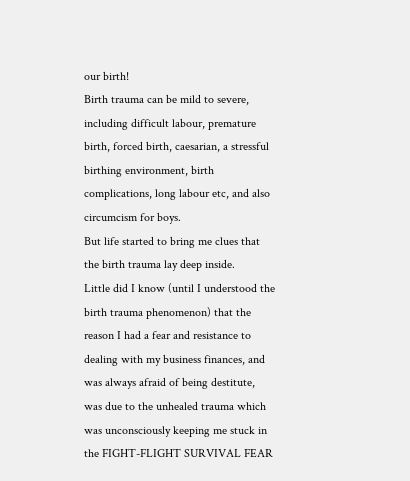our birth!
Birth trauma can be mild to severe, including difficult labour, premature birth, forced birth, caesarian, a stressful birthing environment, birth complications, long labour etc, and also circumcism for boys.
But life started to bring me clues that the birth trauma lay deep inside.
Little did I know (until I understood the birth trauma phenomenon) that the reason I had a fear and resistance to dealing with my business finances, and was always afraid of being destitute, was due to the unhealed trauma which was unconsciously keeping me stuck in the FIGHT-FLIGHT SURVIVAL FEAR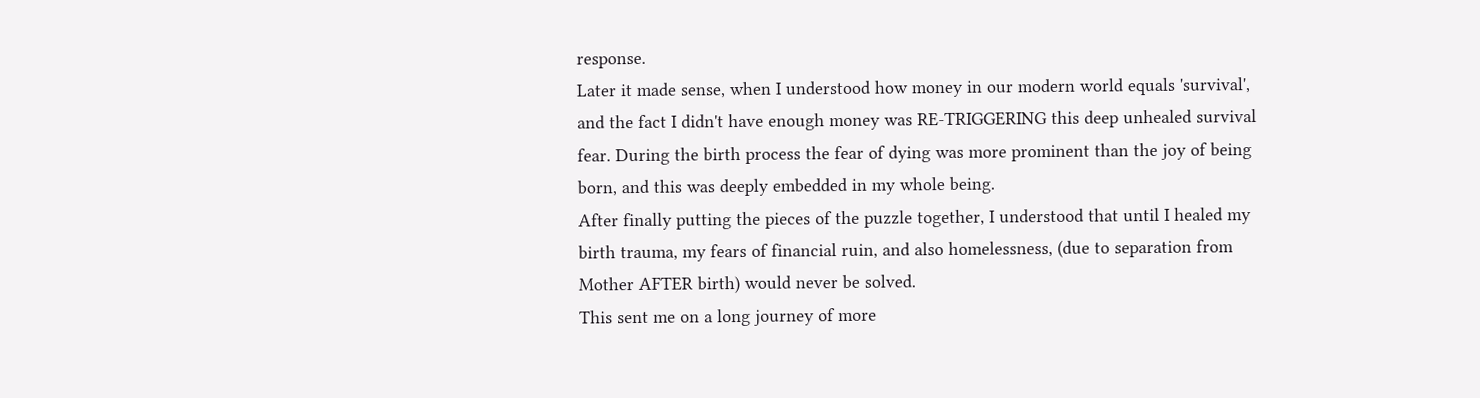response.
Later it made sense, when I understood how money in our modern world equals 'survival', and the fact I didn't have enough money was RE-TRIGGERING this deep unhealed survival fear. During the birth process the fear of dying was more prominent than the joy of being born, and this was deeply embedded in my whole being.
After finally putting the pieces of the puzzle together, I understood that until I healed my birth trauma, my fears of financial ruin, and also homelessness, (due to separation from Mother AFTER birth) would never be solved.
This sent me on a long journey of more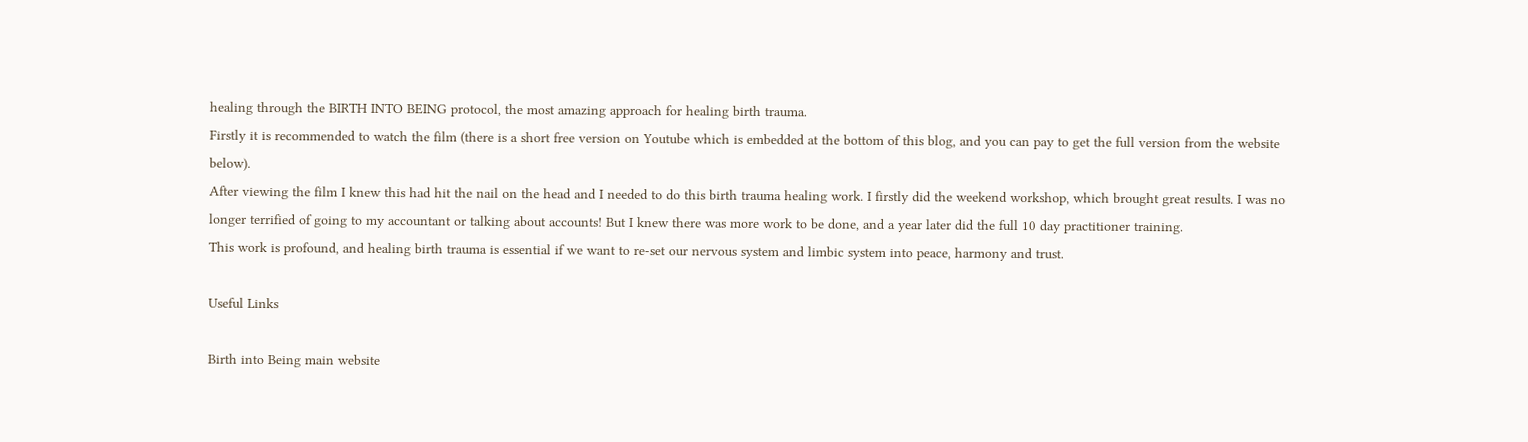healing through the BIRTH INTO BEING protocol, the most amazing approach for healing birth trauma.
Firstly it is recommended to watch the film (there is a short free version on Youtube which is embedded at the bottom of this blog, and you can pay to get the full version from the website below).
After viewing the film I knew this had hit the nail on the head and I needed to do this birth trauma healing work. I firstly did the weekend workshop, which brought great results. I was no longer terrified of going to my accountant or talking about accounts! But I knew there was more work to be done, and a year later did the full 10 day practitioner training.
This work is profound, and healing birth trauma is essential if we want to re-set our nervous system and limbic system into peace, harmony and trust.

Useful Links

Birth into Being main website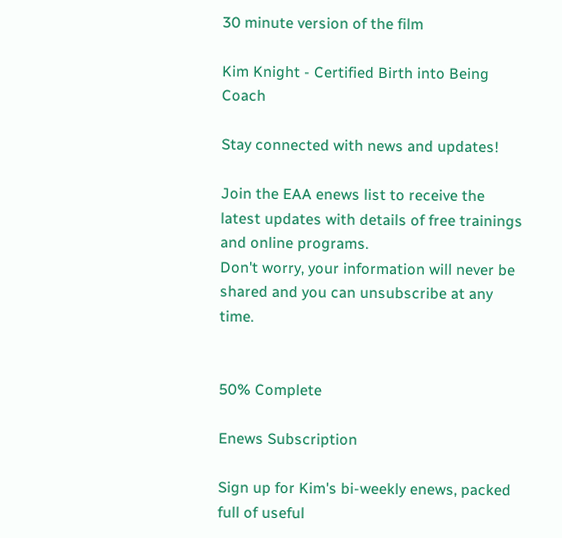30 minute version of the film

Kim Knight - Certified Birth into Being Coach

Stay connected with news and updates!

Join the EAA enews list to receive the latest updates with details of free trainings and online programs.
Don't worry, your information will never be shared and you can unsubscribe at any time.


50% Complete

Enews Subscription

Sign up for Kim's bi-weekly enews, packed full of useful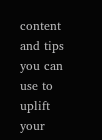content and tips you can use to uplift your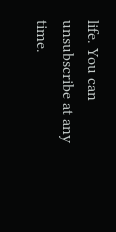life. You can unsubscribe at any time.